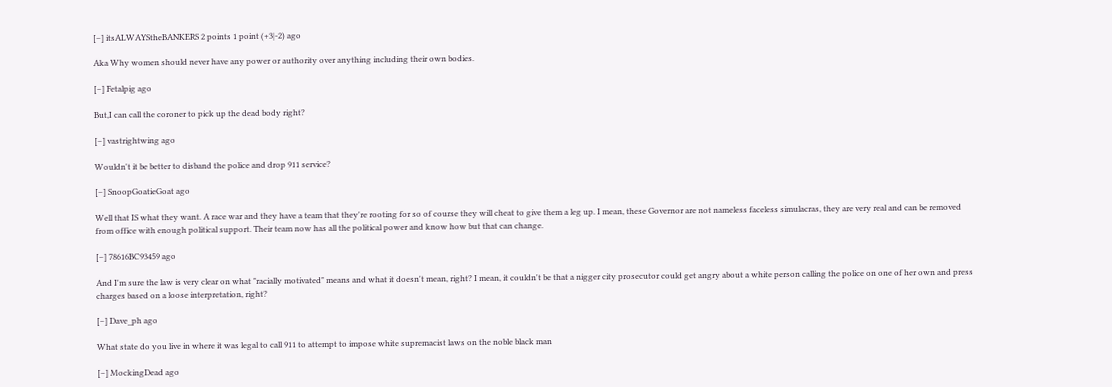[–] itsALWAYStheBANKERS 2 points 1 point (+3|-2) ago

Aka Why women should never have any power or authority over anything including their own bodies.

[–] Fetalpig ago

But,I can call the coroner to pick up the dead body right?

[–] vastrightwing ago

Wouldn't it be better to disband the police and drop 911 service?

[–] SnoopGoatieGoat ago

Well that IS what they want. A race war and they have a team that they're rooting for so of course they will cheat to give them a leg up. I mean, these Governor are not nameless faceless simulacras, they are very real and can be removed from office with enough political support. Their team now has all the political power and know how but that can change.

[–] 78616BC93459 ago

And I'm sure the law is very clear on what "racially motivated" means and what it doesn't mean, right? I mean, it couldn't be that a nigger city prosecutor could get angry about a white person calling the police on one of her own and press charges based on a loose interpretation, right?

[–] Dave_ph ago

What state do you live in where it was legal to call 911 to attempt to impose white supremacist laws on the noble black man

[–] MockingDead ago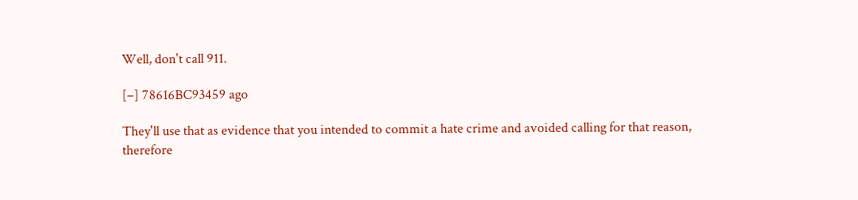Well, don't call 911.

[–] 78616BC93459 ago

They'll use that as evidence that you intended to commit a hate crime and avoided calling for that reason, therefore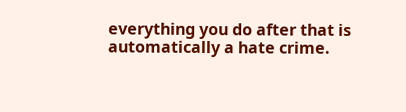everything you do after that is automatically a hate crime.